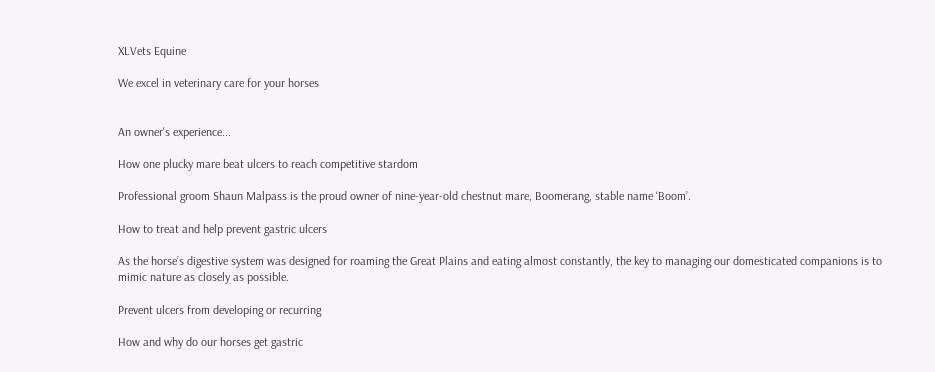XLVets Equine

We excel in veterinary care for your horses


An owner's experience...

How one plucky mare beat ulcers to reach competitive stardom

Professional groom Shaun Malpass is the proud owner of nine-year-old chestnut mare, Boomerang, stable name ‘Boom’.

How to treat and help prevent gastric ulcers

As the horse’s digestive system was designed for roaming the Great Plains and eating almost constantly, the key to managing our domesticated companions is to mimic nature as closely as possible.

Prevent ulcers from developing or recurring

How and why do our horses get gastric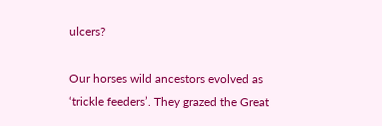ulcers?

Our horses wild ancestors evolved as ‘trickle feeders’. They grazed the Great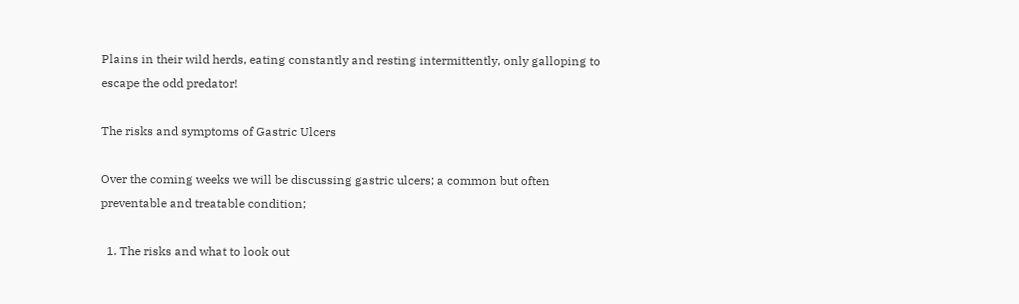Plains in their wild herds, eating constantly and resting intermittently, only galloping to escape the odd predator!

The risks and symptoms of Gastric Ulcers

Over the coming weeks we will be discussing gastric ulcers; a common but often preventable and treatable condition;

  1. The risks and what to look out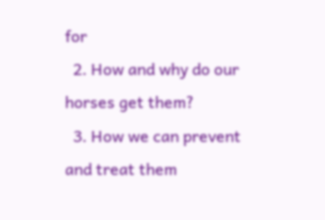for
  2. How and why do our horses get them?
  3. How we can prevent and treat them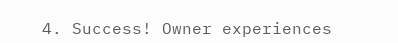4. Success! Owner experiences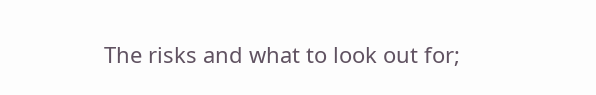The risks and what to look out for;